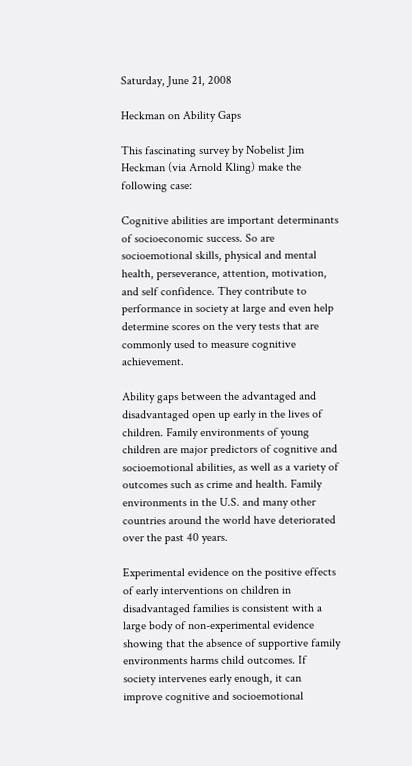Saturday, June 21, 2008

Heckman on Ability Gaps

This fascinating survey by Nobelist Jim Heckman (via Arnold Kling) make the following case:

Cognitive abilities are important determinants of socioeconomic success. So are socioemotional skills, physical and mental health, perseverance, attention, motivation, and self confidence. They contribute to performance in society at large and even help determine scores on the very tests that are commonly used to measure cognitive achievement.

Ability gaps between the advantaged and disadvantaged open up early in the lives of children. Family environments of young children are major predictors of cognitive and socioemotional abilities, as well as a variety of outcomes such as crime and health. Family environments in the U.S. and many other countries around the world have deteriorated over the past 40 years.

Experimental evidence on the positive effects of early interventions on children in disadvantaged families is consistent with a large body of non-experimental evidence showing that the absence of supportive family environments harms child outcomes. If society intervenes early enough, it can improve cognitive and socioemotional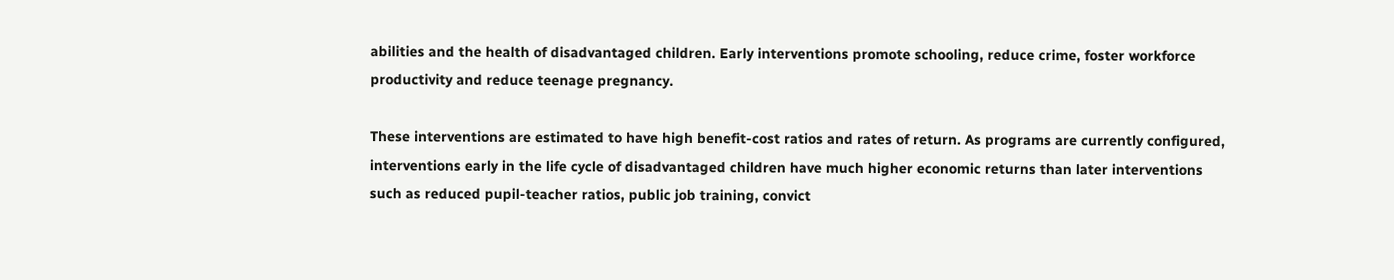abilities and the health of disadvantaged children. Early interventions promote schooling, reduce crime, foster workforce productivity and reduce teenage pregnancy.

These interventions are estimated to have high benefit-cost ratios and rates of return. As programs are currently configured, interventions early in the life cycle of disadvantaged children have much higher economic returns than later interventions such as reduced pupil-teacher ratios, public job training, convict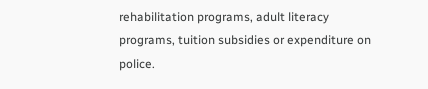rehabilitation programs, adult literacy programs, tuition subsidies or expenditure on police.